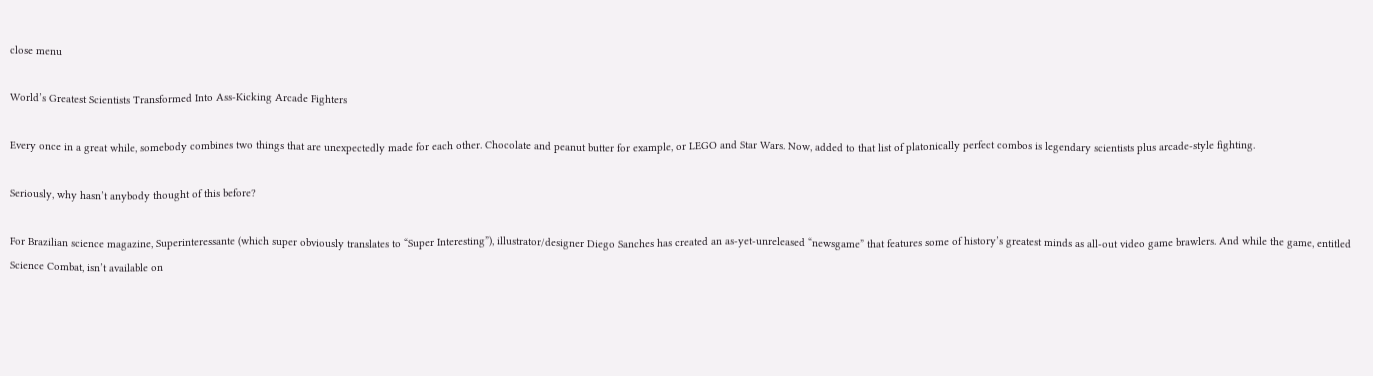close menu

World’s Greatest Scientists Transformed Into Ass-Kicking Arcade Fighters

Every once in a great while, somebody combines two things that are unexpectedly made for each other. Chocolate and peanut butter for example, or LEGO and Star Wars. Now, added to that list of platonically perfect combos is legendary scientists plus arcade-style fighting.

Seriously, why hasn’t anybody thought of this before?

For Brazilian science magazine, Superinteressante (which super obviously translates to “Super Interesting”), illustrator/designer Diego Sanches has created an as-yet-unreleased “newsgame” that features some of history’s greatest minds as all-out video game brawlers. And while the game, entitled Science Combat, isn’t available on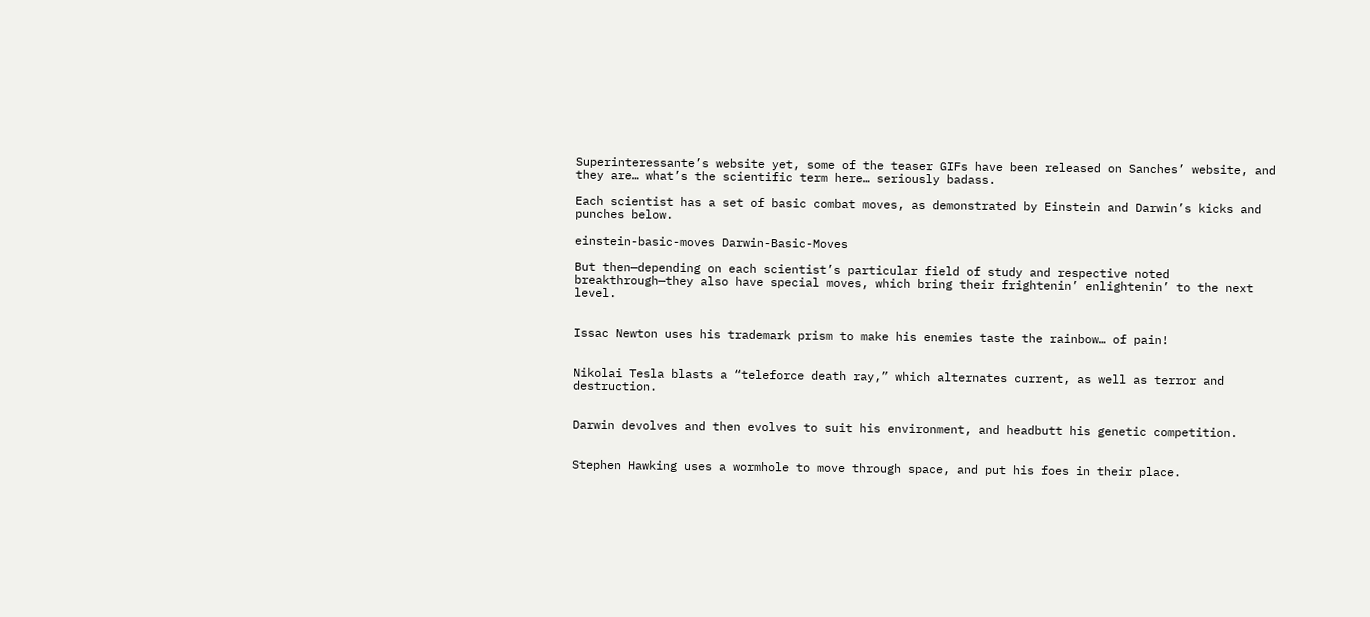Superinteressante’s website yet, some of the teaser GIFs have been released on Sanches’ website, and they are… what’s the scientific term here… seriously badass.

Each scientist has a set of basic combat moves, as demonstrated by Einstein and Darwin’s kicks and punches below.

einstein-basic-moves Darwin-Basic-Moves

But then—depending on each scientist’s particular field of study and respective noted breakthrough—they also have special moves, which bring their frightenin’ enlightenin’ to the next level.


Issac Newton uses his trademark prism to make his enemies taste the rainbow… of pain!


Nikolai Tesla blasts a “teleforce death ray,” which alternates current, as well as terror and destruction.


Darwin devolves and then evolves to suit his environment, and headbutt his genetic competition.


Stephen Hawking uses a wormhole to move through space, and put his foes in their place.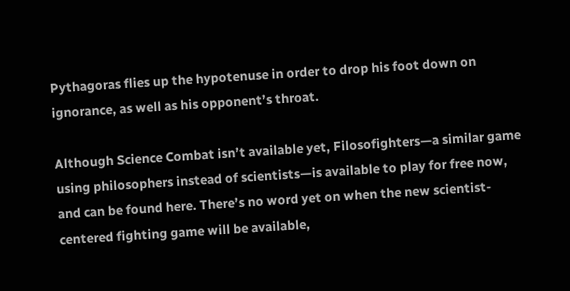Pythagoras flies up the hypotenuse in order to drop his foot down on ignorance, as well as his opponent’s throat.

Although Science Combat isn’t available yet, Filosofighters—a similar game using philosophers instead of scientists—is available to play for free now, and can be found here. There’s no word yet on when the new scientist-centered fighting game will be available,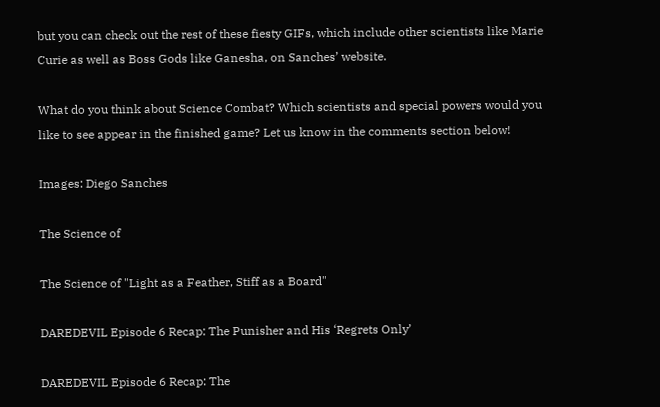but you can check out the rest of these fiesty GIFs, which include other scientists like Marie Curie as well as Boss Gods like Ganesha, on Sanches’ website.

What do you think about Science Combat? Which scientists and special powers would you like to see appear in the finished game? Let us know in the comments section below!

Images: Diego Sanches

The Science of

The Science of "Light as a Feather, Stiff as a Board"

DAREDEVIL Episode 6 Recap: The Punisher and His ‘Regrets Only’

DAREDEVIL Episode 6 Recap: The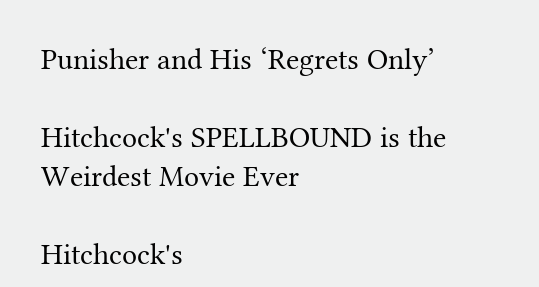Punisher and His ‘Regrets Only’

Hitchcock's SPELLBOUND is the Weirdest Movie Ever

Hitchcock's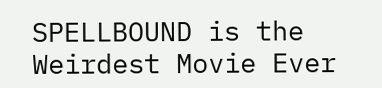SPELLBOUND is the Weirdest Movie Ever